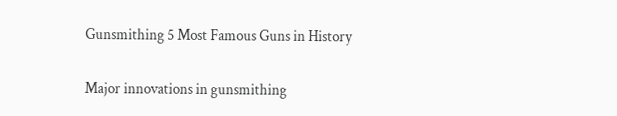Gunsmithing 5 Most Famous Guns in History

Major innovations in gunsmithing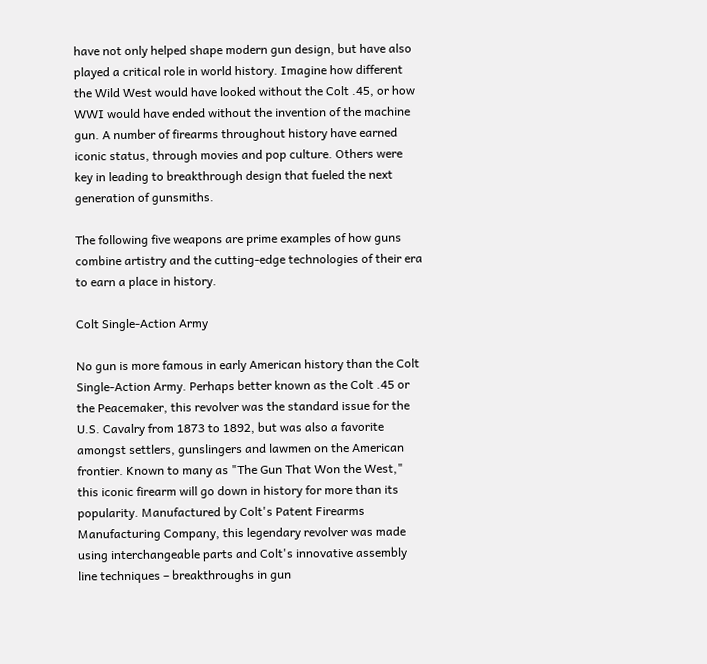have not only helped shape modern gun design, but have also played a critical role in world history. Imagine how different the Wild West would have looked without the Colt .45, or how WWI would have ended without the invention of the machine gun. A number of firearms throughout history have earned iconic status, through movies and pop culture. Others were key in leading to breakthrough design that fueled the next generation of gunsmiths.

The following five weapons are prime examples of how guns combine artistry and the cutting-edge technologies of their era to earn a place in history.

Colt Single-Action Army

No gun is more famous in early American history than the Colt Single-Action Army. Perhaps better known as the Colt .45 or the Peacemaker, this revolver was the standard issue for the U.S. Cavalry from 1873 to 1892, but was also a favorite amongst settlers, gunslingers and lawmen on the American frontier. Known to many as "The Gun That Won the West," this iconic firearm will go down in history for more than its popularity. Manufactured by Colt's Patent Firearms Manufacturing Company, this legendary revolver was made using interchangeable parts and Colt's innovative assembly line techniques – breakthroughs in gun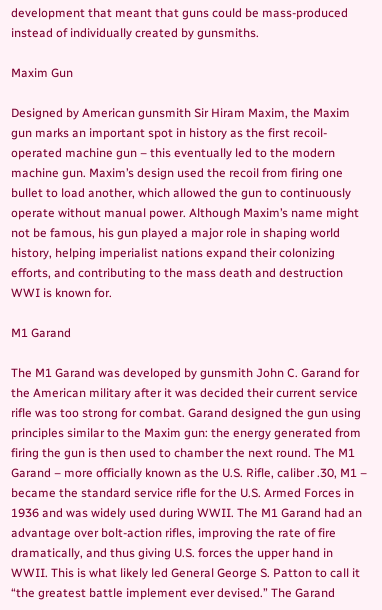development that meant that guns could be mass-produced instead of individually created by gunsmiths.

Maxim Gun

Designed by American gunsmith Sir Hiram Maxim, the Maxim gun marks an important spot in history as the first recoil-operated machine gun – this eventually led to the modern machine gun. Maxim’s design used the recoil from firing one bullet to load another, which allowed the gun to continuously operate without manual power. Although Maxim’s name might not be famous, his gun played a major role in shaping world history, helping imperialist nations expand their colonizing efforts, and contributing to the mass death and destruction WWI is known for.

M1 Garand

The M1 Garand was developed by gunsmith John C. Garand for the American military after it was decided their current service rifle was too strong for combat. Garand designed the gun using principles similar to the Maxim gun: the energy generated from firing the gun is then used to chamber the next round. The M1 Garand – more officially known as the U.S. Rifle, caliber .30, M1 – became the standard service rifle for the U.S. Armed Forces in 1936 and was widely used during WWII. The M1 Garand had an advantage over bolt-action rifles, improving the rate of fire dramatically, and thus giving U.S. forces the upper hand in WWII. This is what likely led General George S. Patton to call it “the greatest battle implement ever devised.” The Garand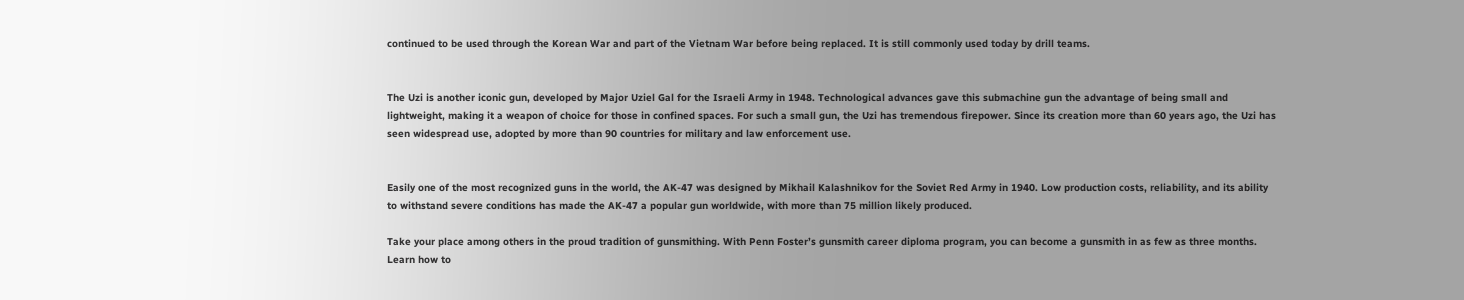continued to be used through the Korean War and part of the Vietnam War before being replaced. It is still commonly used today by drill teams.


The Uzi is another iconic gun, developed by Major Uziel Gal for the Israeli Army in 1948. Technological advances gave this submachine gun the advantage of being small and lightweight, making it a weapon of choice for those in confined spaces. For such a small gun, the Uzi has tremendous firepower. Since its creation more than 60 years ago, the Uzi has seen widespread use, adopted by more than 90 countries for military and law enforcement use.


Easily one of the most recognized guns in the world, the AK-47 was designed by Mikhail Kalashnikov for the Soviet Red Army in 1940. Low production costs, reliability, and its ability to withstand severe conditions has made the AK-47 a popular gun worldwide, with more than 75 million likely produced.

Take your place among others in the proud tradition of gunsmithing. With Penn Foster’s gunsmith career diploma program, you can become a gunsmith in as few as three months. Learn how to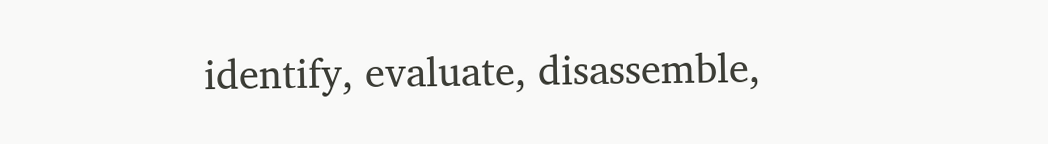identify, evaluate, disassemble,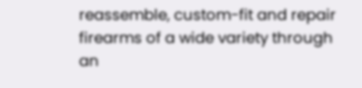reassemble, custom-fit and repair firearms of a wide variety through an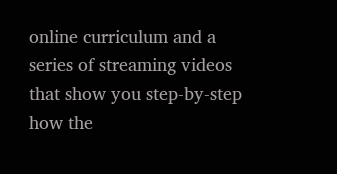online curriculum and a series of streaming videos that show you step-by-step how the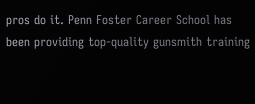pros do it. Penn Foster Career School has been providing top-quality gunsmith training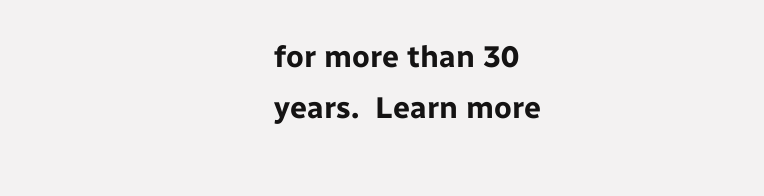for more than 30 years.  Learn more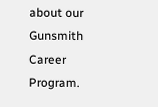about our Gunsmith Career Program.